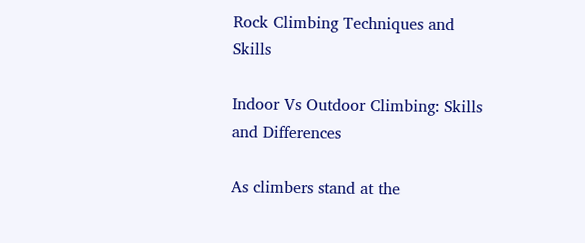Rock Climbing Techniques and Skills

Indoor Vs Outdoor Climbing: Skills and Differences

As climbers stand at the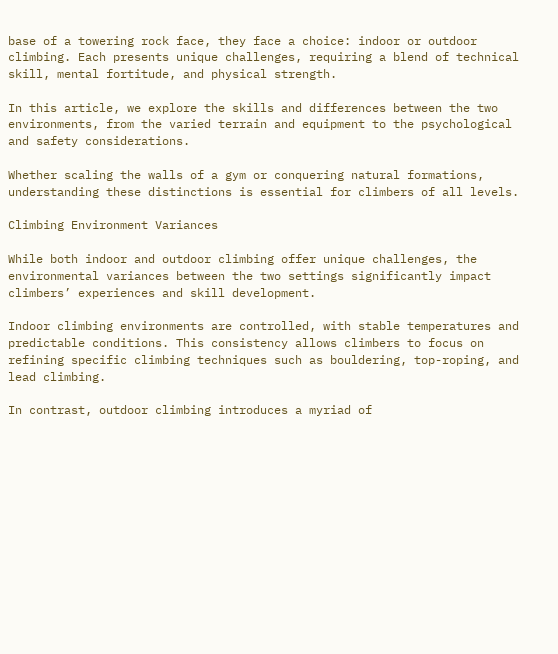base of a towering rock face, they face a choice: indoor or outdoor climbing. Each presents unique challenges, requiring a blend of technical skill, mental fortitude, and physical strength.

In this article, we explore the skills and differences between the two environments, from the varied terrain and equipment to the psychological and safety considerations.

Whether scaling the walls of a gym or conquering natural formations, understanding these distinctions is essential for climbers of all levels.

Climbing Environment Variances

While both indoor and outdoor climbing offer unique challenges, the environmental variances between the two settings significantly impact climbers’ experiences and skill development.

Indoor climbing environments are controlled, with stable temperatures and predictable conditions. This consistency allows climbers to focus on refining specific climbing techniques such as bouldering, top-roping, and lead climbing.

In contrast, outdoor climbing introduces a myriad of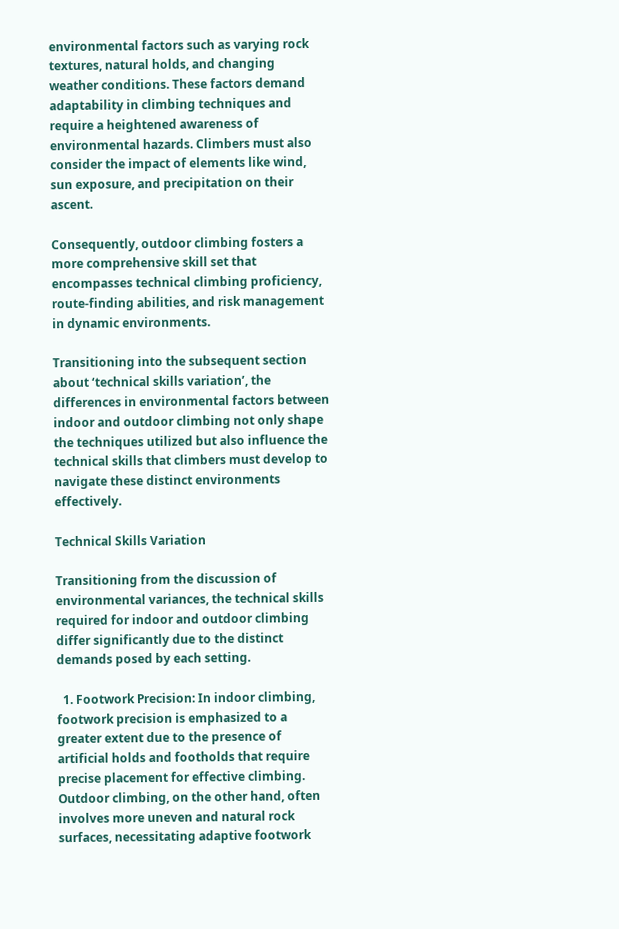environmental factors such as varying rock textures, natural holds, and changing weather conditions. These factors demand adaptability in climbing techniques and require a heightened awareness of environmental hazards. Climbers must also consider the impact of elements like wind, sun exposure, and precipitation on their ascent.

Consequently, outdoor climbing fosters a more comprehensive skill set that encompasses technical climbing proficiency, route-finding abilities, and risk management in dynamic environments.

Transitioning into the subsequent section about ‘technical skills variation’, the differences in environmental factors between indoor and outdoor climbing not only shape the techniques utilized but also influence the technical skills that climbers must develop to navigate these distinct environments effectively.

Technical Skills Variation

Transitioning from the discussion of environmental variances, the technical skills required for indoor and outdoor climbing differ significantly due to the distinct demands posed by each setting.

  1. Footwork Precision: In indoor climbing, footwork precision is emphasized to a greater extent due to the presence of artificial holds and footholds that require precise placement for effective climbing. Outdoor climbing, on the other hand, often involves more uneven and natural rock surfaces, necessitating adaptive footwork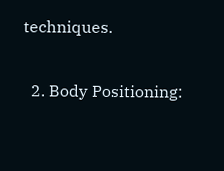techniques.

  2. Body Positioning: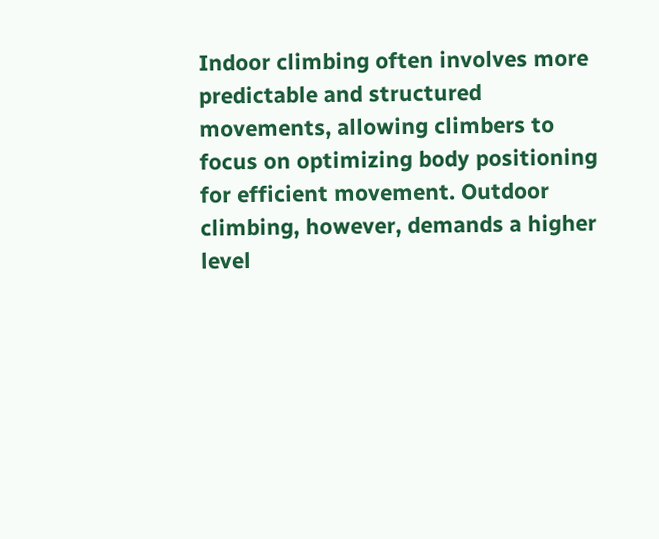Indoor climbing often involves more predictable and structured movements, allowing climbers to focus on optimizing body positioning for efficient movement. Outdoor climbing, however, demands a higher level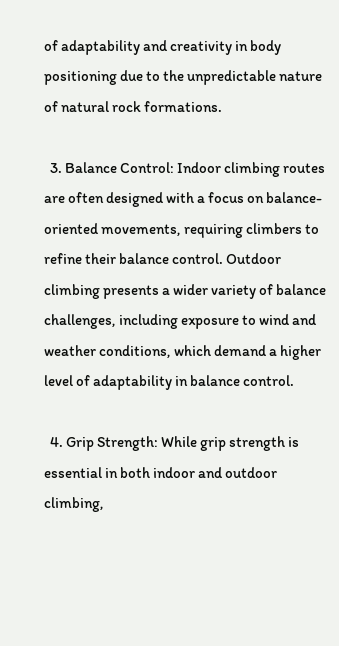of adaptability and creativity in body positioning due to the unpredictable nature of natural rock formations.

  3. Balance Control: Indoor climbing routes are often designed with a focus on balance-oriented movements, requiring climbers to refine their balance control. Outdoor climbing presents a wider variety of balance challenges, including exposure to wind and weather conditions, which demand a higher level of adaptability in balance control.

  4. Grip Strength: While grip strength is essential in both indoor and outdoor climbing,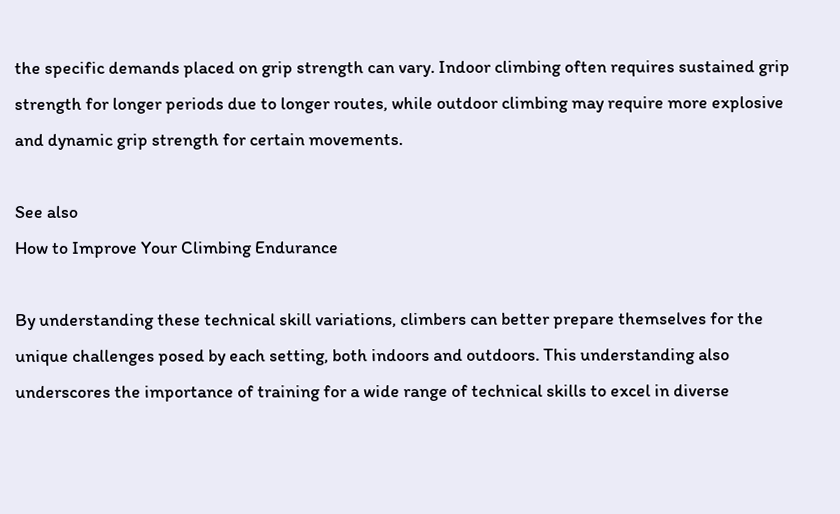the specific demands placed on grip strength can vary. Indoor climbing often requires sustained grip strength for longer periods due to longer routes, while outdoor climbing may require more explosive and dynamic grip strength for certain movements.

See also
How to Improve Your Climbing Endurance

By understanding these technical skill variations, climbers can better prepare themselves for the unique challenges posed by each setting, both indoors and outdoors. This understanding also underscores the importance of training for a wide range of technical skills to excel in diverse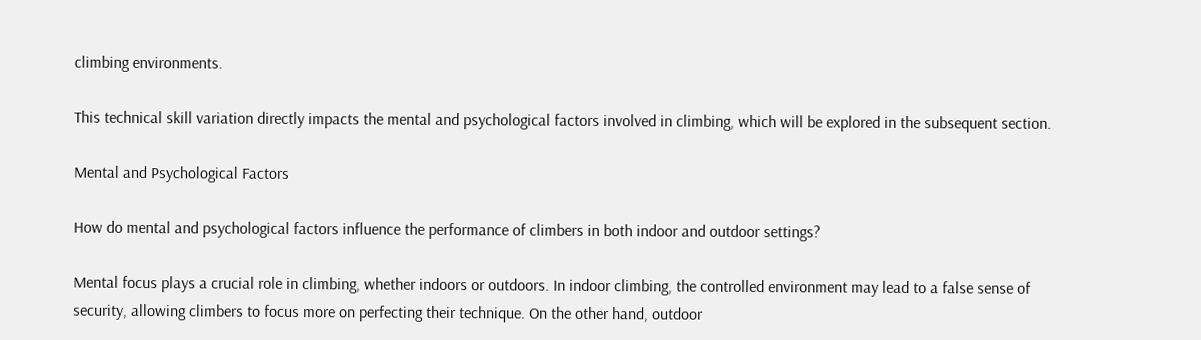climbing environments.

This technical skill variation directly impacts the mental and psychological factors involved in climbing, which will be explored in the subsequent section.

Mental and Psychological Factors

How do mental and psychological factors influence the performance of climbers in both indoor and outdoor settings?

Mental focus plays a crucial role in climbing, whether indoors or outdoors. In indoor climbing, the controlled environment may lead to a false sense of security, allowing climbers to focus more on perfecting their technique. On the other hand, outdoor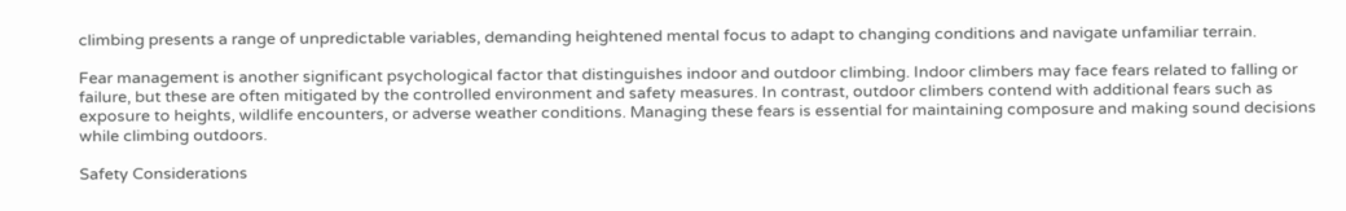climbing presents a range of unpredictable variables, demanding heightened mental focus to adapt to changing conditions and navigate unfamiliar terrain.

Fear management is another significant psychological factor that distinguishes indoor and outdoor climbing. Indoor climbers may face fears related to falling or failure, but these are often mitigated by the controlled environment and safety measures. In contrast, outdoor climbers contend with additional fears such as exposure to heights, wildlife encounters, or adverse weather conditions. Managing these fears is essential for maintaining composure and making sound decisions while climbing outdoors.

Safety Considerations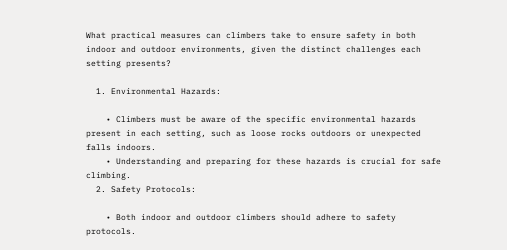What practical measures can climbers take to ensure safety in both indoor and outdoor environments, given the distinct challenges each setting presents?

  1. Environmental Hazards:

    • Climbers must be aware of the specific environmental hazards present in each setting, such as loose rocks outdoors or unexpected falls indoors.
    • Understanding and preparing for these hazards is crucial for safe climbing.
  2. Safety Protocols:

    • Both indoor and outdoor climbers should adhere to safety protocols.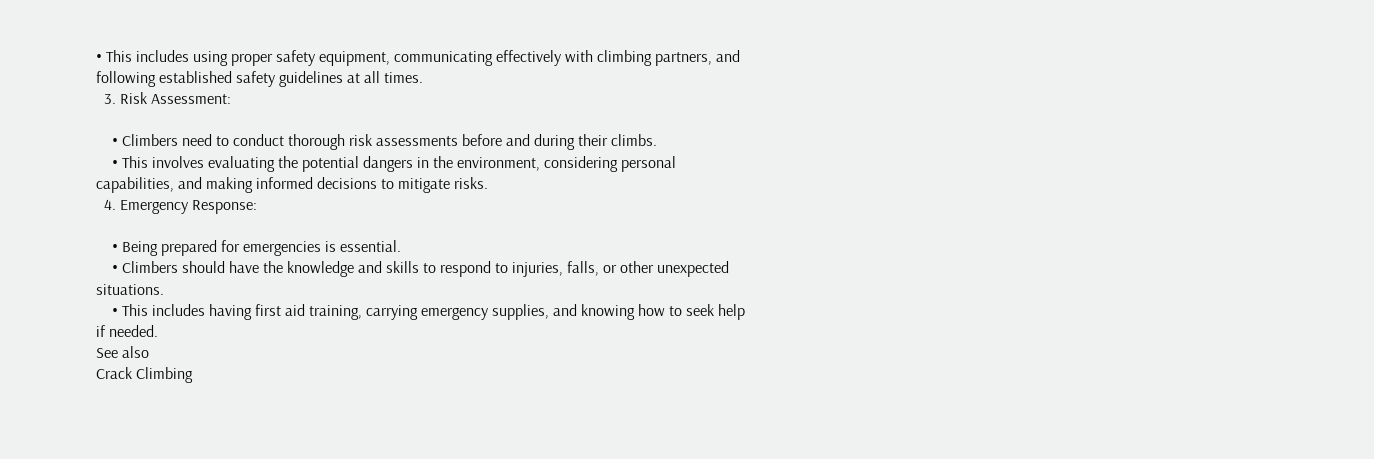• This includes using proper safety equipment, communicating effectively with climbing partners, and following established safety guidelines at all times.
  3. Risk Assessment:

    • Climbers need to conduct thorough risk assessments before and during their climbs.
    • This involves evaluating the potential dangers in the environment, considering personal capabilities, and making informed decisions to mitigate risks.
  4. Emergency Response:

    • Being prepared for emergencies is essential.
    • Climbers should have the knowledge and skills to respond to injuries, falls, or other unexpected situations.
    • This includes having first aid training, carrying emergency supplies, and knowing how to seek help if needed.
See also
Crack Climbing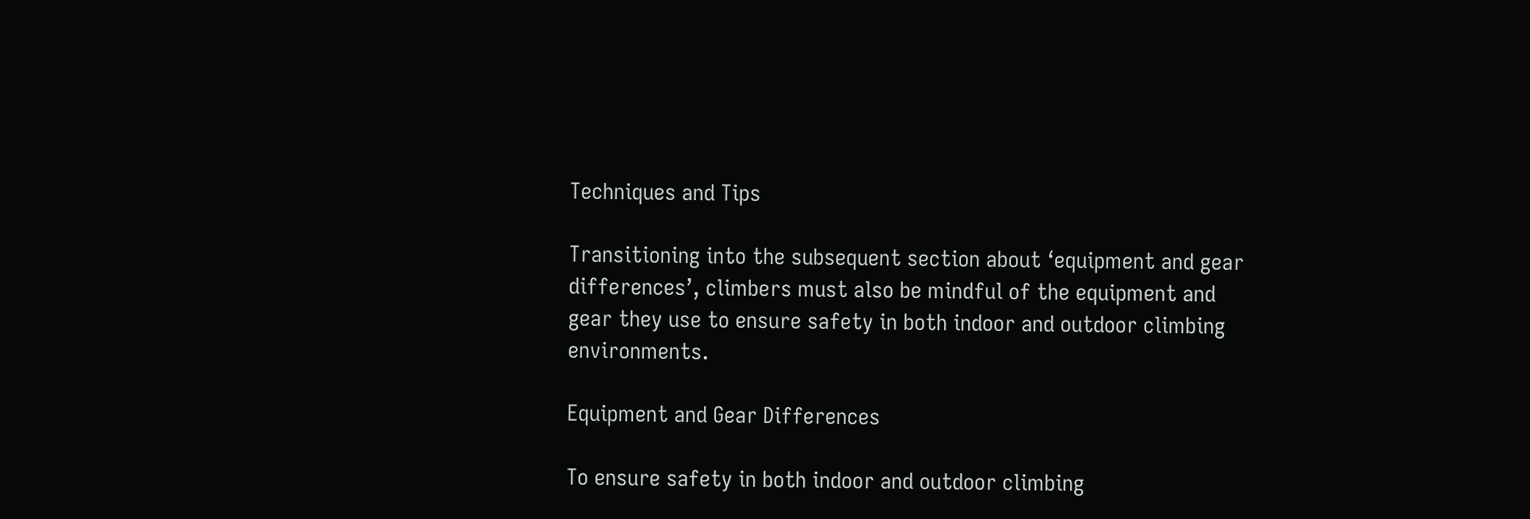Techniques and Tips

Transitioning into the subsequent section about ‘equipment and gear differences’, climbers must also be mindful of the equipment and gear they use to ensure safety in both indoor and outdoor climbing environments.

Equipment and Gear Differences

To ensure safety in both indoor and outdoor climbing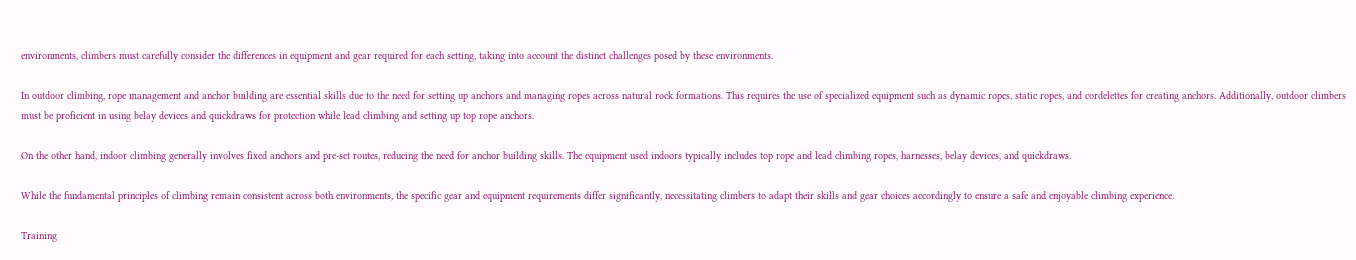environments, climbers must carefully consider the differences in equipment and gear required for each setting, taking into account the distinct challenges posed by these environments.

In outdoor climbing, rope management and anchor building are essential skills due to the need for setting up anchors and managing ropes across natural rock formations. This requires the use of specialized equipment such as dynamic ropes, static ropes, and cordelettes for creating anchors. Additionally, outdoor climbers must be proficient in using belay devices and quickdraws for protection while lead climbing and setting up top rope anchors.

On the other hand, indoor climbing generally involves fixed anchors and pre-set routes, reducing the need for anchor building skills. The equipment used indoors typically includes top rope and lead climbing ropes, harnesses, belay devices, and quickdraws.

While the fundamental principles of climbing remain consistent across both environments, the specific gear and equipment requirements differ significantly, necessitating climbers to adapt their skills and gear choices accordingly to ensure a safe and enjoyable climbing experience.

Training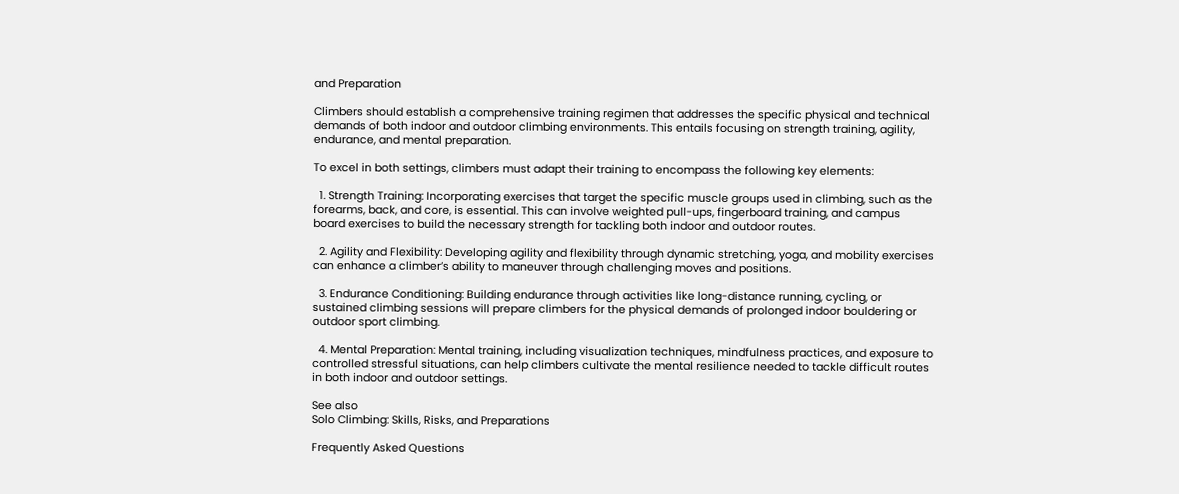and Preparation

Climbers should establish a comprehensive training regimen that addresses the specific physical and technical demands of both indoor and outdoor climbing environments. This entails focusing on strength training, agility, endurance, and mental preparation.

To excel in both settings, climbers must adapt their training to encompass the following key elements:

  1. Strength Training: Incorporating exercises that target the specific muscle groups used in climbing, such as the forearms, back, and core, is essential. This can involve weighted pull-ups, fingerboard training, and campus board exercises to build the necessary strength for tackling both indoor and outdoor routes.

  2. Agility and Flexibility: Developing agility and flexibility through dynamic stretching, yoga, and mobility exercises can enhance a climber’s ability to maneuver through challenging moves and positions.

  3. Endurance Conditioning: Building endurance through activities like long-distance running, cycling, or sustained climbing sessions will prepare climbers for the physical demands of prolonged indoor bouldering or outdoor sport climbing.

  4. Mental Preparation: Mental training, including visualization techniques, mindfulness practices, and exposure to controlled stressful situations, can help climbers cultivate the mental resilience needed to tackle difficult routes in both indoor and outdoor settings.

See also
Solo Climbing: Skills, Risks, and Preparations

Frequently Asked Questions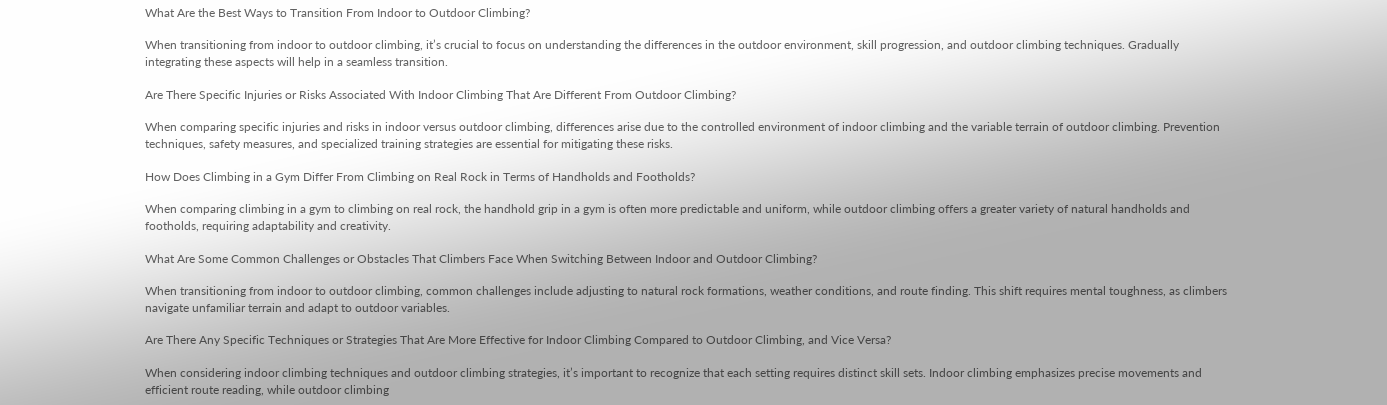What Are the Best Ways to Transition From Indoor to Outdoor Climbing?

When transitioning from indoor to outdoor climbing, it’s crucial to focus on understanding the differences in the outdoor environment, skill progression, and outdoor climbing techniques. Gradually integrating these aspects will help in a seamless transition.

Are There Specific Injuries or Risks Associated With Indoor Climbing That Are Different From Outdoor Climbing?

When comparing specific injuries and risks in indoor versus outdoor climbing, differences arise due to the controlled environment of indoor climbing and the variable terrain of outdoor climbing. Prevention techniques, safety measures, and specialized training strategies are essential for mitigating these risks.

How Does Climbing in a Gym Differ From Climbing on Real Rock in Terms of Handholds and Footholds?

When comparing climbing in a gym to climbing on real rock, the handhold grip in a gym is often more predictable and uniform, while outdoor climbing offers a greater variety of natural handholds and footholds, requiring adaptability and creativity.

What Are Some Common Challenges or Obstacles That Climbers Face When Switching Between Indoor and Outdoor Climbing?

When transitioning from indoor to outdoor climbing, common challenges include adjusting to natural rock formations, weather conditions, and route finding. This shift requires mental toughness, as climbers navigate unfamiliar terrain and adapt to outdoor variables.

Are There Any Specific Techniques or Strategies That Are More Effective for Indoor Climbing Compared to Outdoor Climbing, and Vice Versa?

When considering indoor climbing techniques and outdoor climbing strategies, it’s important to recognize that each setting requires distinct skill sets. Indoor climbing emphasizes precise movements and efficient route reading, while outdoor climbing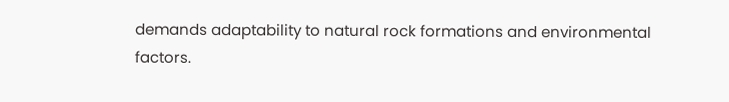demands adaptability to natural rock formations and environmental factors.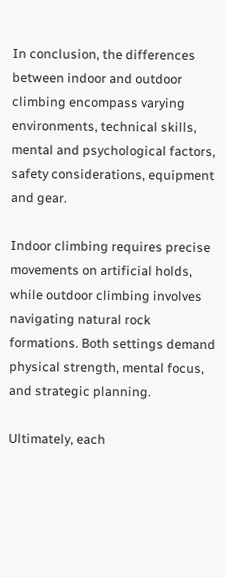In conclusion, the differences between indoor and outdoor climbing encompass varying environments, technical skills, mental and psychological factors, safety considerations, equipment and gear.

Indoor climbing requires precise movements on artificial holds, while outdoor climbing involves navigating natural rock formations. Both settings demand physical strength, mental focus, and strategic planning.

Ultimately, each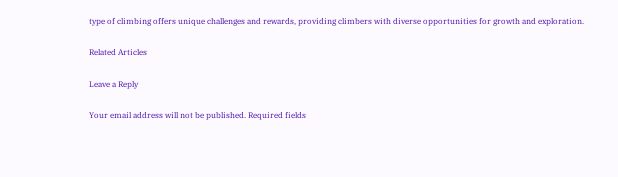type of climbing offers unique challenges and rewards, providing climbers with diverse opportunities for growth and exploration.

Related Articles

Leave a Reply

Your email address will not be published. Required fields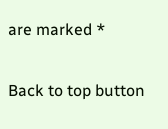are marked *

Back to top button